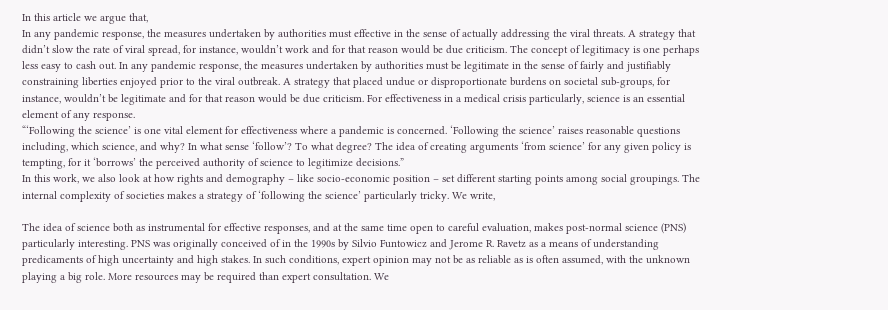In this article we argue that,
In any pandemic response, the measures undertaken by authorities must effective in the sense of actually addressing the viral threats. A strategy that didn’t slow the rate of viral spread, for instance, wouldn’t work and for that reason would be due criticism. The concept of legitimacy is one perhaps less easy to cash out. In any pandemic response, the measures undertaken by authorities must be legitimate in the sense of fairly and justifiably constraining liberties enjoyed prior to the viral outbreak. A strategy that placed undue or disproportionate burdens on societal sub-groups, for instance, wouldn’t be legitimate and for that reason would be due criticism. For effectiveness in a medical crisis particularly, science is an essential element of any response.
“‘Following the science’ is one vital element for effectiveness where a pandemic is concerned. ‘Following the science’ raises reasonable questions including, which science, and why? In what sense ‘follow’? To what degree? The idea of creating arguments ‘from science’ for any given policy is tempting, for it ‘borrows’ the perceived authority of science to legitimize decisions.”
In this work, we also look at how rights and demography – like socio-economic position – set different starting points among social groupings. The internal complexity of societies makes a strategy of ‘following the science’ particularly tricky. We write,

The idea of science both as instrumental for effective responses, and at the same time open to careful evaluation, makes post-normal science (PNS) particularly interesting. PNS was originally conceived of in the 1990s by Silvio Funtowicz and Jerome R. Ravetz as a means of understanding predicaments of high uncertainty and high stakes. In such conditions, expert opinion may not be as reliable as is often assumed, with the unknown playing a big role. More resources may be required than expert consultation. We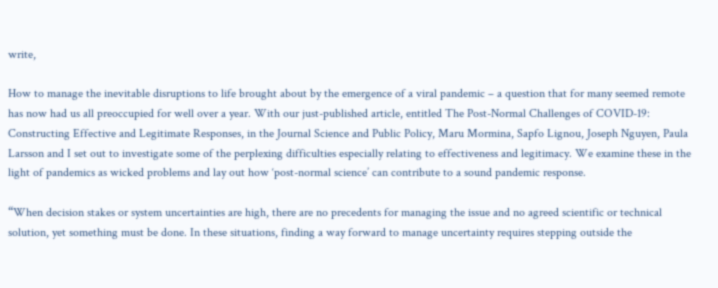write,

How to manage the inevitable disruptions to life brought about by the emergence of a viral pandemic – a question that for many seemed remote has now had us all preoccupied for well over a year. With our just-published article, entitled The Post-Normal Challenges of COVID-19: Constructing Effective and Legitimate Responses, in the Journal Science and Public Policy, Maru Mormina, Sapfo Lignou, Joseph Nguyen, Paula Larsson and I set out to investigate some of the perplexing difficulties especially relating to effectiveness and legitimacy. We examine these in the light of pandemics as wicked problems and lay out how ‘post-normal science’ can contribute to a sound pandemic response.

“When decision stakes or system uncertainties are high, there are no precedents for managing the issue and no agreed scientific or technical solution, yet something must be done. In these situations, finding a way forward to manage uncertainty requires stepping outside the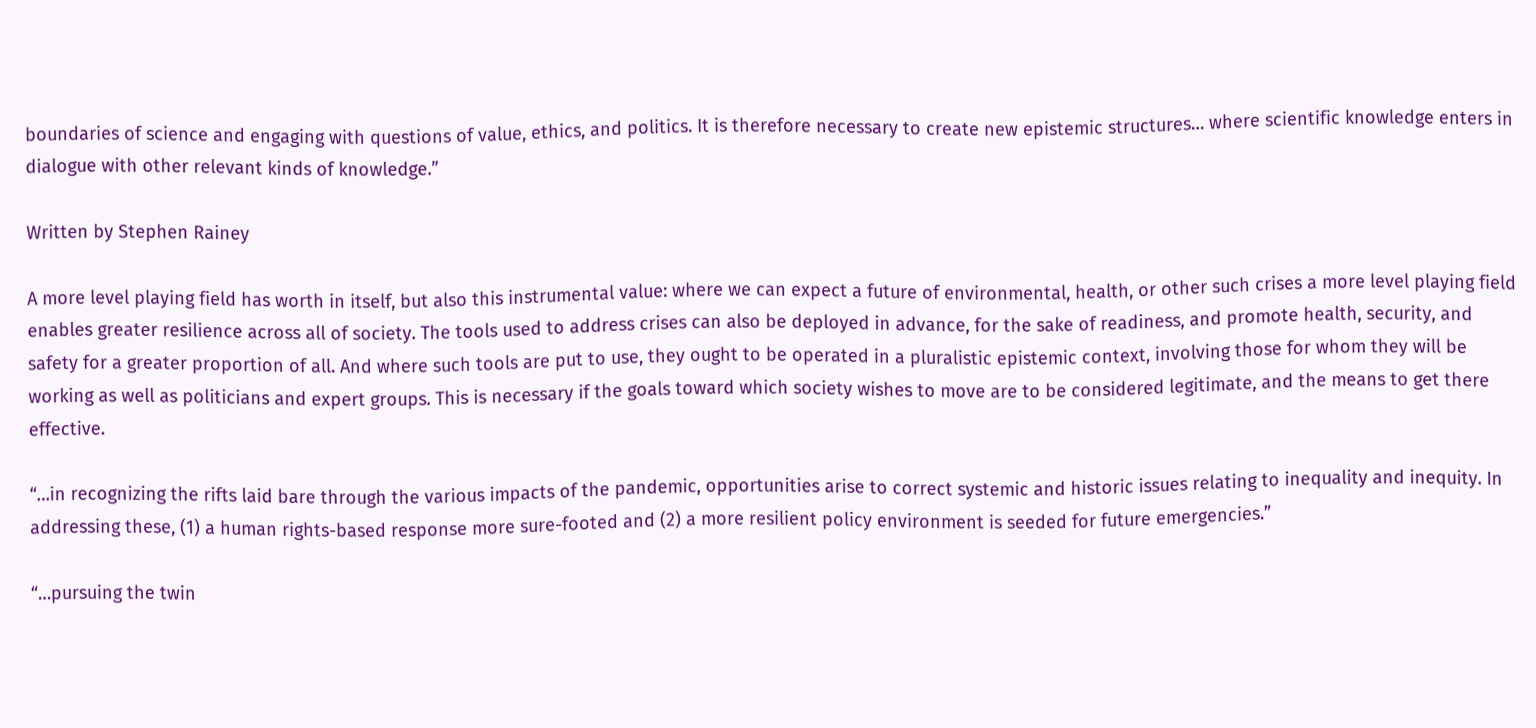boundaries of science and engaging with questions of value, ethics, and politics. It is therefore necessary to create new epistemic structures… where scientific knowledge enters in dialogue with other relevant kinds of knowledge.”

Written by Stephen Rainey

A more level playing field has worth in itself, but also this instrumental value: where we can expect a future of environmental, health, or other such crises a more level playing field enables greater resilience across all of society. The tools used to address crises can also be deployed in advance, for the sake of readiness, and promote health, security, and safety for a greater proportion of all. And where such tools are put to use, they ought to be operated in a pluralistic epistemic context, involving those for whom they will be working as well as politicians and expert groups. This is necessary if the goals toward which society wishes to move are to be considered legitimate, and the means to get there effective.

“…in recognizing the rifts laid bare through the various impacts of the pandemic, opportunities arise to correct systemic and historic issues relating to inequality and inequity. In addressing these, (1) a human rights-based response more sure-footed and (2) a more resilient policy environment is seeded for future emergencies.”

“…pursuing the twin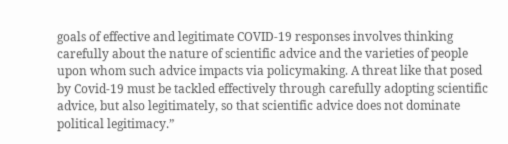goals of effective and legitimate COVID-19 responses involves thinking carefully about the nature of scientific advice and the varieties of people upon whom such advice impacts via policymaking. A threat like that posed by Covid-19 must be tackled effectively through carefully adopting scientific advice, but also legitimately, so that scientific advice does not dominate political legitimacy.”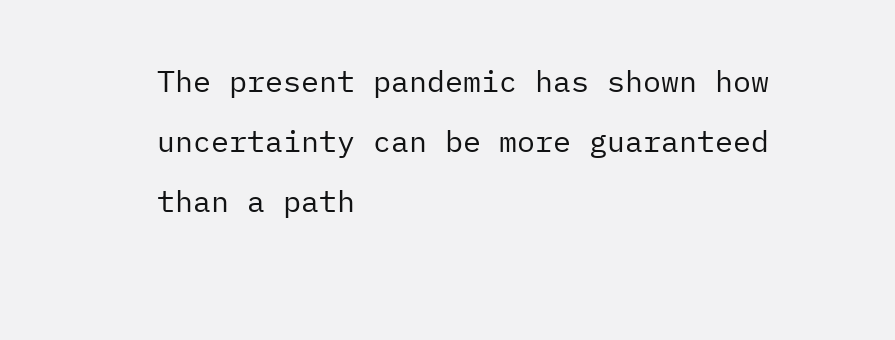The present pandemic has shown how uncertainty can be more guaranteed than a path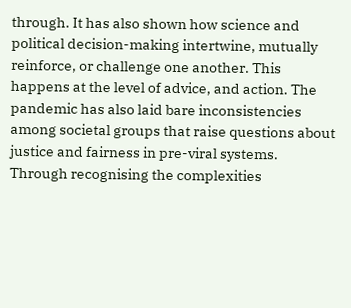through. It has also shown how science and political decision-making intertwine, mutually reinforce, or challenge one another. This happens at the level of advice, and action. The pandemic has also laid bare inconsistencies among societal groups that raise questions about justice and fairness in pre-viral systems. Through recognising the complexities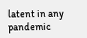latent in any pandemic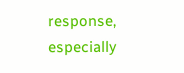response, especially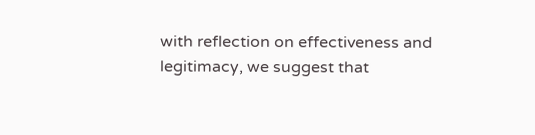with reflection on effectiveness and legitimacy, we suggest that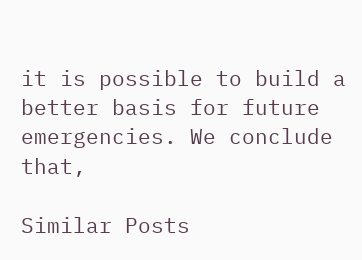it is possible to build a better basis for future emergencies. We conclude that,

Similar Posts